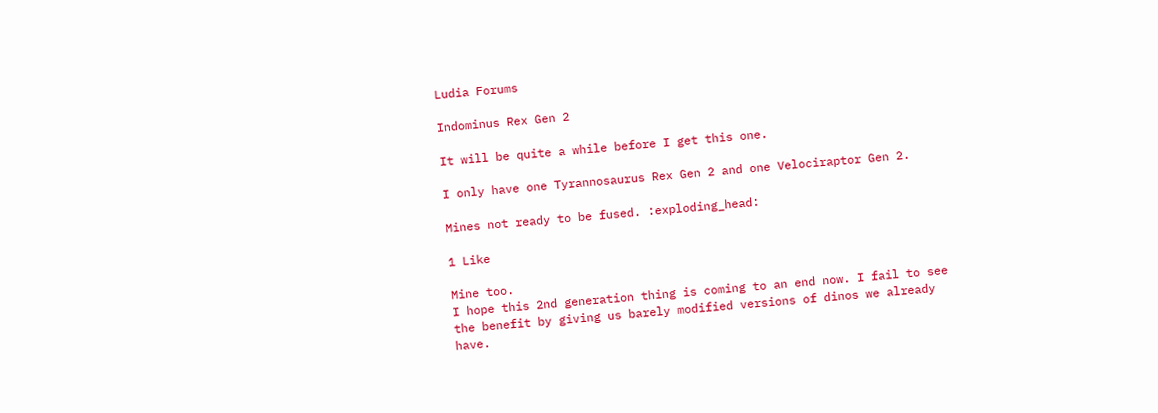Ludia Forums

Indominus Rex Gen 2

It will be quite a while before I get this one.

I only have one Tyrannosaurus Rex Gen 2 and one Velociraptor Gen 2.

Mines not ready to be fused. :exploding_head:

1 Like

Mine too.
I hope this 2nd generation thing is coming to an end now. I fail to see the benefit by giving us barely modified versions of dinos we already have.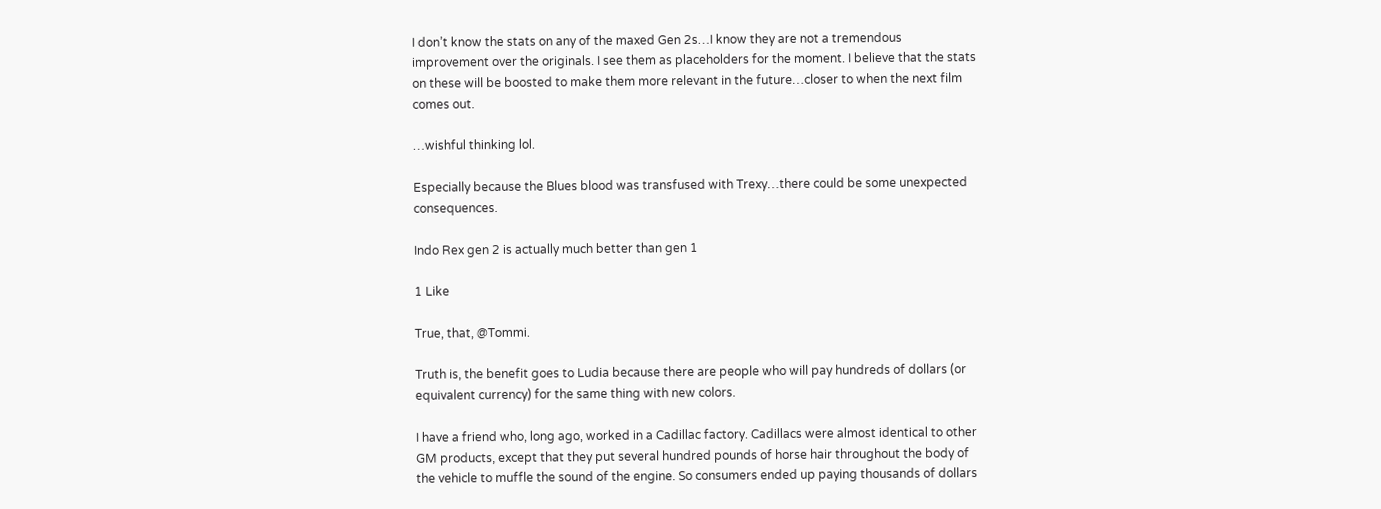I don’t know the stats on any of the maxed Gen 2s…I know they are not a tremendous improvement over the originals. I see them as placeholders for the moment. I believe that the stats on these will be boosted to make them more relevant in the future…closer to when the next film comes out.

…wishful thinking lol.

Especially because the Blues blood was transfused with Trexy…there could be some unexpected consequences.

Indo Rex gen 2 is actually much better than gen 1

1 Like

True, that, @Tommi.

Truth is, the benefit goes to Ludia because there are people who will pay hundreds of dollars (or equivalent currency) for the same thing with new colors.

I have a friend who, long ago, worked in a Cadillac factory. Cadillacs were almost identical to other GM products, except that they put several hundred pounds of horse hair throughout the body of the vehicle to muffle the sound of the engine. So consumers ended up paying thousands of dollars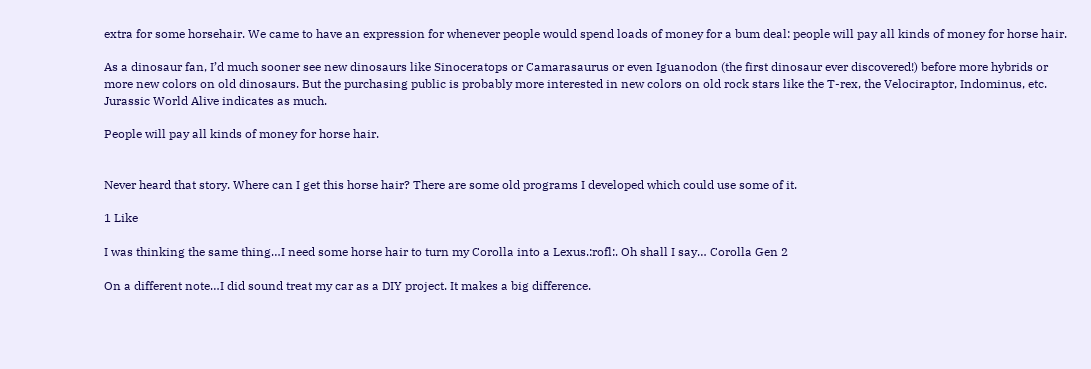extra for some horsehair. We came to have an expression for whenever people would spend loads of money for a bum deal: people will pay all kinds of money for horse hair.

As a dinosaur fan, I’d much sooner see new dinosaurs like Sinoceratops or Camarasaurus or even Iguanodon (the first dinosaur ever discovered!) before more hybrids or more new colors on old dinosaurs. But the purchasing public is probably more interested in new colors on old rock stars like the T-rex, the Velociraptor, Indominus, etc. Jurassic World Alive indicates as much.

People will pay all kinds of money for horse hair.


Never heard that story. Where can I get this horse hair? There are some old programs I developed which could use some of it.

1 Like

I was thinking the same thing…I need some horse hair to turn my Corolla into a Lexus.:rofl:. Oh shall I say… Corolla Gen 2

On a different note…I did sound treat my car as a DIY project. It makes a big difference.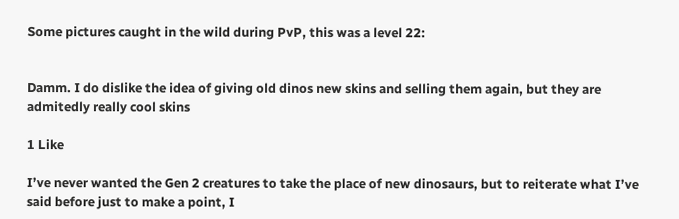Some pictures caught in the wild during PvP, this was a level 22:


Damm. I do dislike the idea of giving old dinos new skins and selling them again, but they are admitedly really cool skins

1 Like

I’ve never wanted the Gen 2 creatures to take the place of new dinosaurs, but to reiterate what I’ve said before just to make a point, I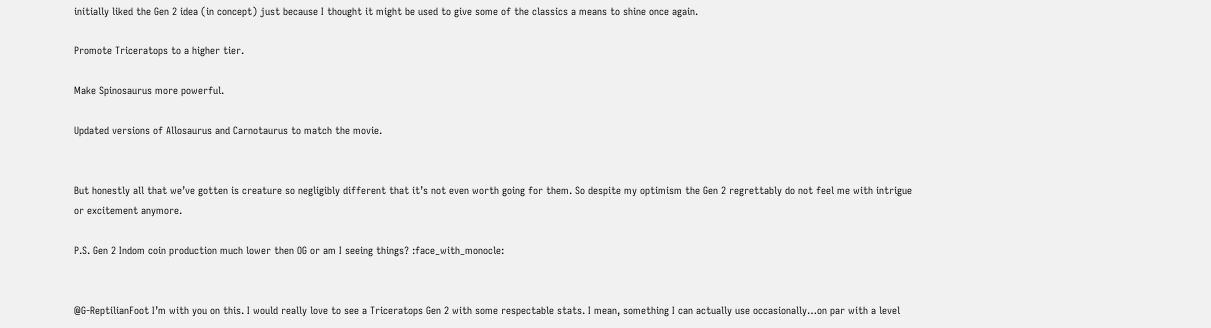initially liked the Gen 2 idea (in concept) just because I thought it might be used to give some of the classics a means to shine once again.

Promote Triceratops to a higher tier.

Make Spinosaurus more powerful.

Updated versions of Allosaurus and Carnotaurus to match the movie.


But honestly all that we’ve gotten is creature so negligibly different that it’s not even worth going for them. So despite my optimism the Gen 2 regrettably do not feel me with intrigue or excitement anymore.

P.S. Gen 2 Indom coin production much lower then OG or am I seeing things? :face_with_monocle:


@G-ReptilianFoot I’m with you on this. I would really love to see a Triceratops Gen 2 with some respectable stats. I mean, something I can actually use occasionally…on par with a level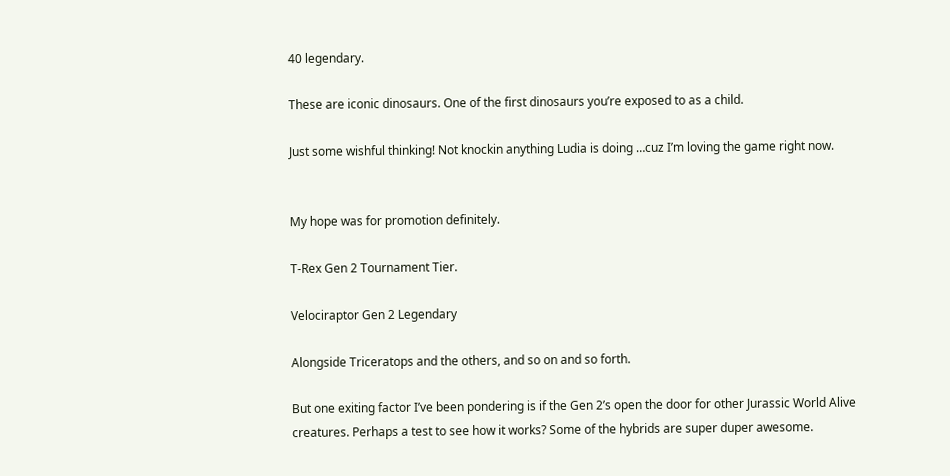40 legendary.

These are iconic dinosaurs. One of the first dinosaurs you’re exposed to as a child.

Just some wishful thinking! Not knockin anything Ludia is doing …cuz I’m loving the game right now.


My hope was for promotion definitely.

T-Rex Gen 2 Tournament Tier.

Velociraptor Gen 2 Legendary

Alongside Triceratops and the others, and so on and so forth.

But one exiting factor I’ve been pondering is if the Gen 2’s open the door for other Jurassic World Alive creatures. Perhaps a test to see how it works? Some of the hybrids are super duper awesome.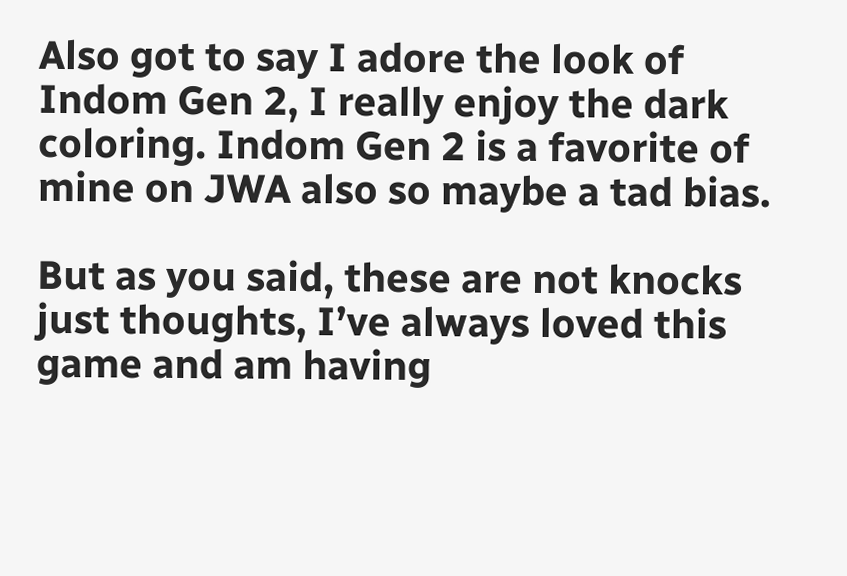Also got to say I adore the look of Indom Gen 2, I really enjoy the dark coloring. Indom Gen 2 is a favorite of mine on JWA also so maybe a tad bias.

But as you said, these are not knocks just thoughts, I’ve always loved this game and am having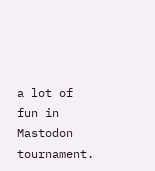a lot of fun in Mastodon tournament.